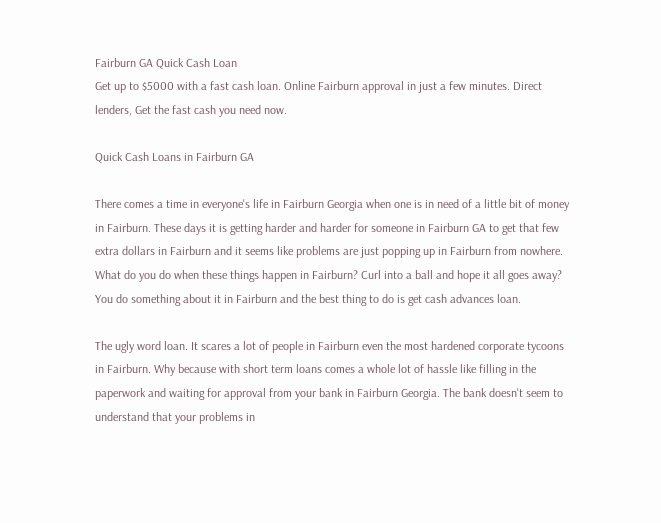Fairburn GA Quick Cash Loan
Get up to $5000 with a fast cash loan. Online Fairburn approval in just a few minutes. Direct lenders, Get the fast cash you need now.

Quick Cash Loans in Fairburn GA

There comes a time in everyone's life in Fairburn Georgia when one is in need of a little bit of money in Fairburn. These days it is getting harder and harder for someone in Fairburn GA to get that few extra dollars in Fairburn and it seems like problems are just popping up in Fairburn from nowhere. What do you do when these things happen in Fairburn? Curl into a ball and hope it all goes away? You do something about it in Fairburn and the best thing to do is get cash advances loan.

The ugly word loan. It scares a lot of people in Fairburn even the most hardened corporate tycoons in Fairburn. Why because with short term loans comes a whole lot of hassle like filling in the paperwork and waiting for approval from your bank in Fairburn Georgia. The bank doesn't seem to understand that your problems in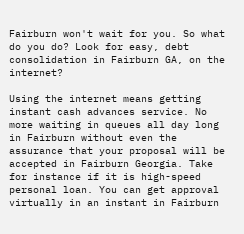Fairburn won't wait for you. So what do you do? Look for easy, debt consolidation in Fairburn GA, on the internet?

Using the internet means getting instant cash advances service. No more waiting in queues all day long in Fairburn without even the assurance that your proposal will be accepted in Fairburn Georgia. Take for instance if it is high-speed personal loan. You can get approval virtually in an instant in Fairburn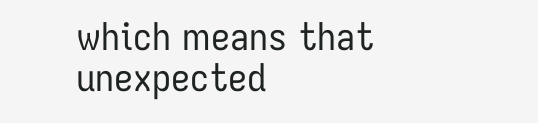which means that unexpected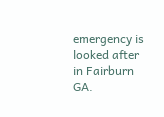emergency is looked after in Fairburn GA.